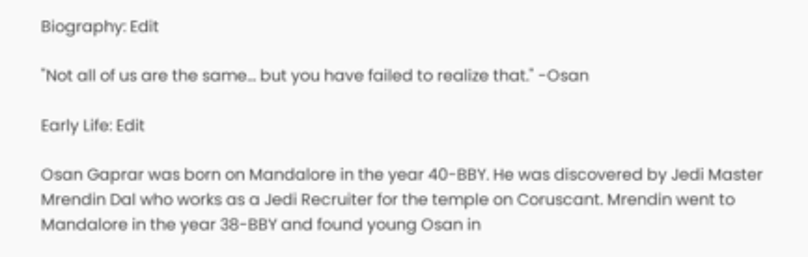Biography: Edit

"Not all of us are the same... but you have failed to realize that." -Osan

Early Life: Edit

Osan Gaprar was born on Mandalore in the year 40-BBY. He was discovered by Jedi Master Mrendin Dal who works as a Jedi Recruiter for the temple on Coruscant. Mrendin went to Mandalore in the year 38-BBY and found young Osan in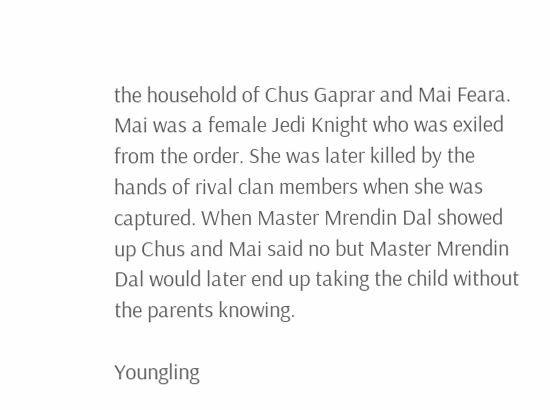the household of Chus Gaprar and Mai Feara. Mai was a female Jedi Knight who was exiled from the order. She was later killed by the hands of rival clan members when she was captured. When Master Mrendin Dal showed up Chus and Mai said no but Master Mrendin Dal would later end up taking the child without the parents knowing.

Youngling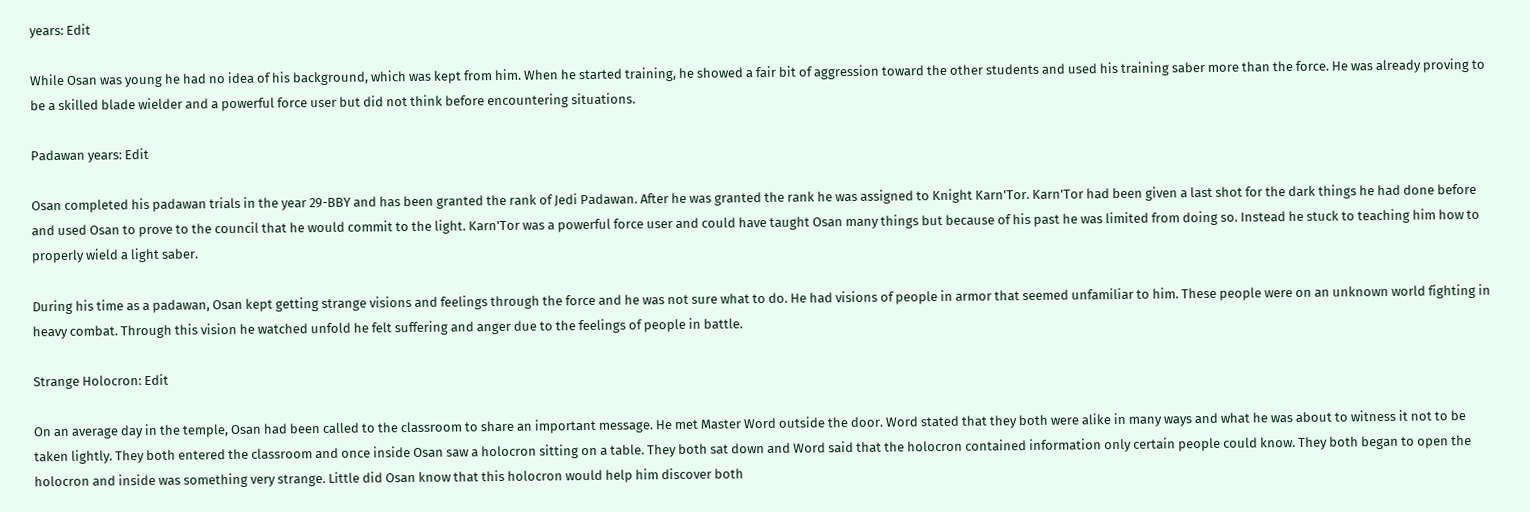years: Edit

While Osan was young he had no idea of his background, which was kept from him. When he started training, he showed a fair bit of aggression toward the other students and used his training saber more than the force. He was already proving to be a skilled blade wielder and a powerful force user but did not think before encountering situations.

Padawan years: Edit

Osan completed his padawan trials in the year 29-BBY and has been granted the rank of Jedi Padawan. After he was granted the rank he was assigned to Knight Karn'Tor. Karn'Tor had been given a last shot for the dark things he had done before and used Osan to prove to the council that he would commit to the light. Karn'Tor was a powerful force user and could have taught Osan many things but because of his past he was limited from doing so. Instead he stuck to teaching him how to properly wield a light saber.

During his time as a padawan, Osan kept getting strange visions and feelings through the force and he was not sure what to do. He had visions of people in armor that seemed unfamiliar to him. These people were on an unknown world fighting in heavy combat. Through this vision he watched unfold he felt suffering and anger due to the feelings of people in battle.

Strange Holocron: Edit

On an average day in the temple, Osan had been called to the classroom to share an important message. He met Master Word outside the door. Word stated that they both were alike in many ways and what he was about to witness it not to be taken lightly. They both entered the classroom and once inside Osan saw a holocron sitting on a table. They both sat down and Word said that the holocron contained information only certain people could know. They both began to open the holocron and inside was something very strange. Little did Osan know that this holocron would help him discover both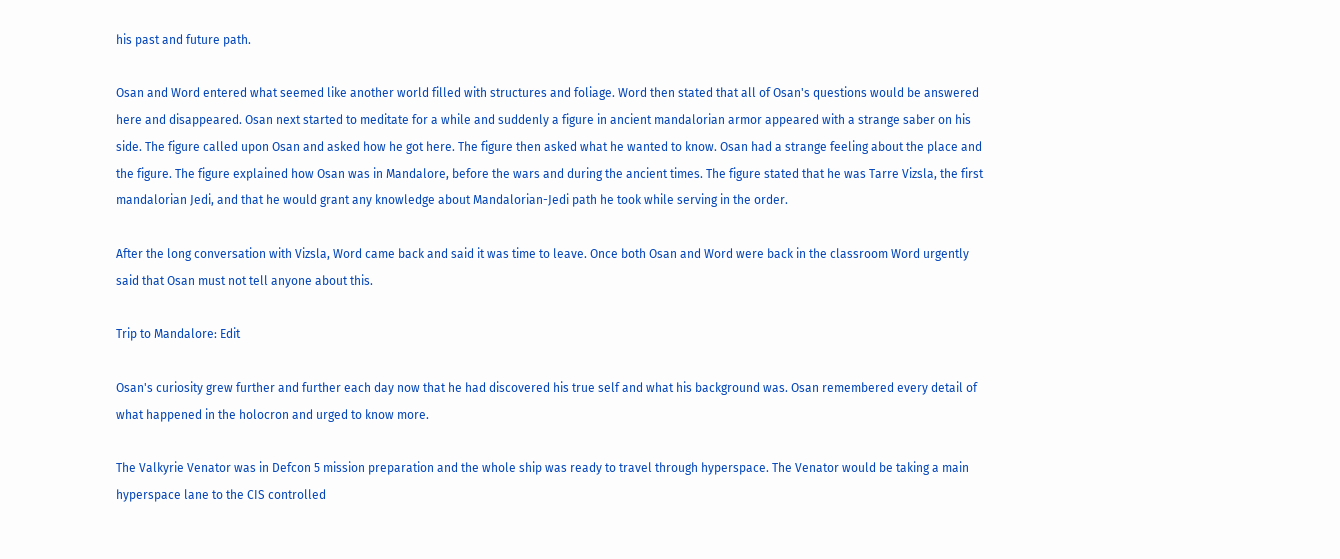his past and future path.

Osan and Word entered what seemed like another world filled with structures and foliage. Word then stated that all of Osan's questions would be answered here and disappeared. Osan next started to meditate for a while and suddenly a figure in ancient mandalorian armor appeared with a strange saber on his side. The figure called upon Osan and asked how he got here. The figure then asked what he wanted to know. Osan had a strange feeling about the place and the figure. The figure explained how Osan was in Mandalore, before the wars and during the ancient times. The figure stated that he was Tarre Vizsla, the first mandalorian Jedi, and that he would grant any knowledge about Mandalorian-Jedi path he took while serving in the order.

After the long conversation with Vizsla, Word came back and said it was time to leave. Once both Osan and Word were back in the classroom Word urgently said that Osan must not tell anyone about this.

Trip to Mandalore: Edit

Osan's curiosity grew further and further each day now that he had discovered his true self and what his background was. Osan remembered every detail of what happened in the holocron and urged to know more.

The Valkyrie Venator was in Defcon 5 mission preparation and the whole ship was ready to travel through hyperspace. The Venator would be taking a main hyperspace lane to the CIS controlled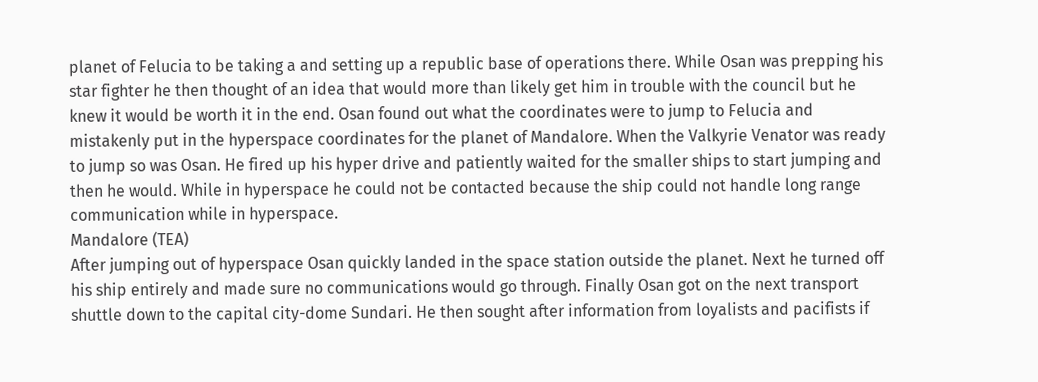planet of Felucia to be taking a and setting up a republic base of operations there. While Osan was prepping his star fighter he then thought of an idea that would more than likely get him in trouble with the council but he knew it would be worth it in the end. Osan found out what the coordinates were to jump to Felucia and mistakenly put in the hyperspace coordinates for the planet of Mandalore. When the Valkyrie Venator was ready to jump so was Osan. He fired up his hyper drive and patiently waited for the smaller ships to start jumping and then he would. While in hyperspace he could not be contacted because the ship could not handle long range communication while in hyperspace.
Mandalore (TEA)
After jumping out of hyperspace Osan quickly landed in the space station outside the planet. Next he turned off his ship entirely and made sure no communications would go through. Finally Osan got on the next transport shuttle down to the capital city-dome Sundari. He then sought after information from loyalists and pacifists if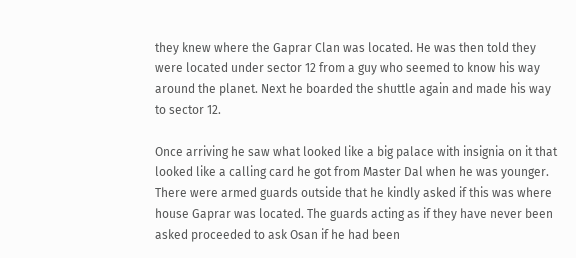they knew where the Gaprar Clan was located. He was then told they were located under sector 12 from a guy who seemed to know his way around the planet. Next he boarded the shuttle again and made his way to sector 12.

Once arriving he saw what looked like a big palace with insignia on it that looked like a calling card he got from Master Dal when he was younger. There were armed guards outside that he kindly asked if this was where house Gaprar was located. The guards acting as if they have never been asked proceeded to ask Osan if he had been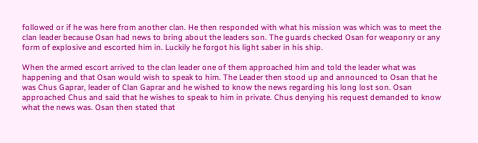followed or if he was here from another clan. He then responded with what his mission was which was to meet the clan leader because Osan had news to bring about the leaders son. The guards checked Osan for weaponry or any form of explosive and escorted him in. Luckily he forgot his light saber in his ship.

When the armed escort arrived to the clan leader one of them approached him and told the leader what was happening and that Osan would wish to speak to him. The Leader then stood up and announced to Osan that he was Chus Gaprar, leader of Clan Gaprar and he wished to know the news regarding his long lost son. Osan approached Chus and said that he wishes to speak to him in private. Chus denying his request demanded to know what the news was. Osan then stated that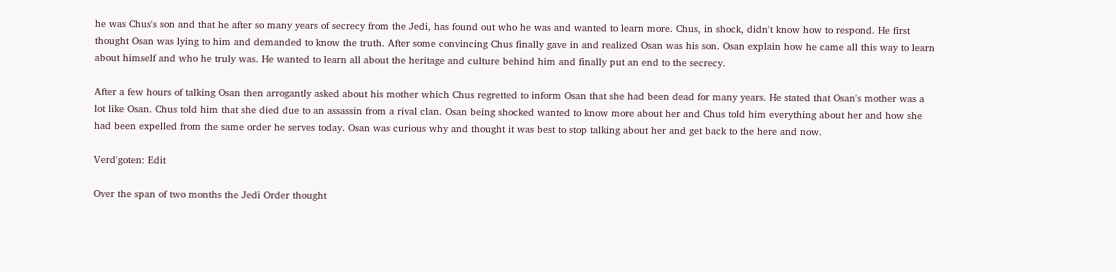he was Chus's son and that he after so many years of secrecy from the Jedi, has found out who he was and wanted to learn more. Chus, in shock, didn't know how to respond. He first thought Osan was lying to him and demanded to know the truth. After some convincing Chus finally gave in and realized Osan was his son. Osan explain how he came all this way to learn about himself and who he truly was. He wanted to learn all about the heritage and culture behind him and finally put an end to the secrecy.

After a few hours of talking Osan then arrogantly asked about his mother which Chus regretted to inform Osan that she had been dead for many years. He stated that Osan's mother was a lot like Osan. Chus told him that she died due to an assassin from a rival clan. Osan being shocked wanted to know more about her and Chus told him everything about her and how she had been expelled from the same order he serves today. Osan was curious why and thought it was best to stop talking about her and get back to the here and now.

Verd'goten: Edit

Over the span of two months the Jedi Order thought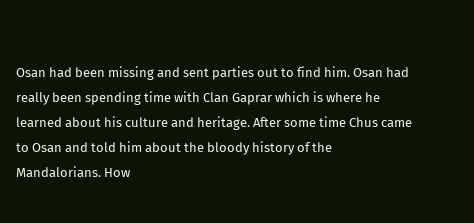Osan had been missing and sent parties out to find him. Osan had really been spending time with Clan Gaprar which is where he learned about his culture and heritage. After some time Chus came to Osan and told him about the bloody history of the Mandalorians. How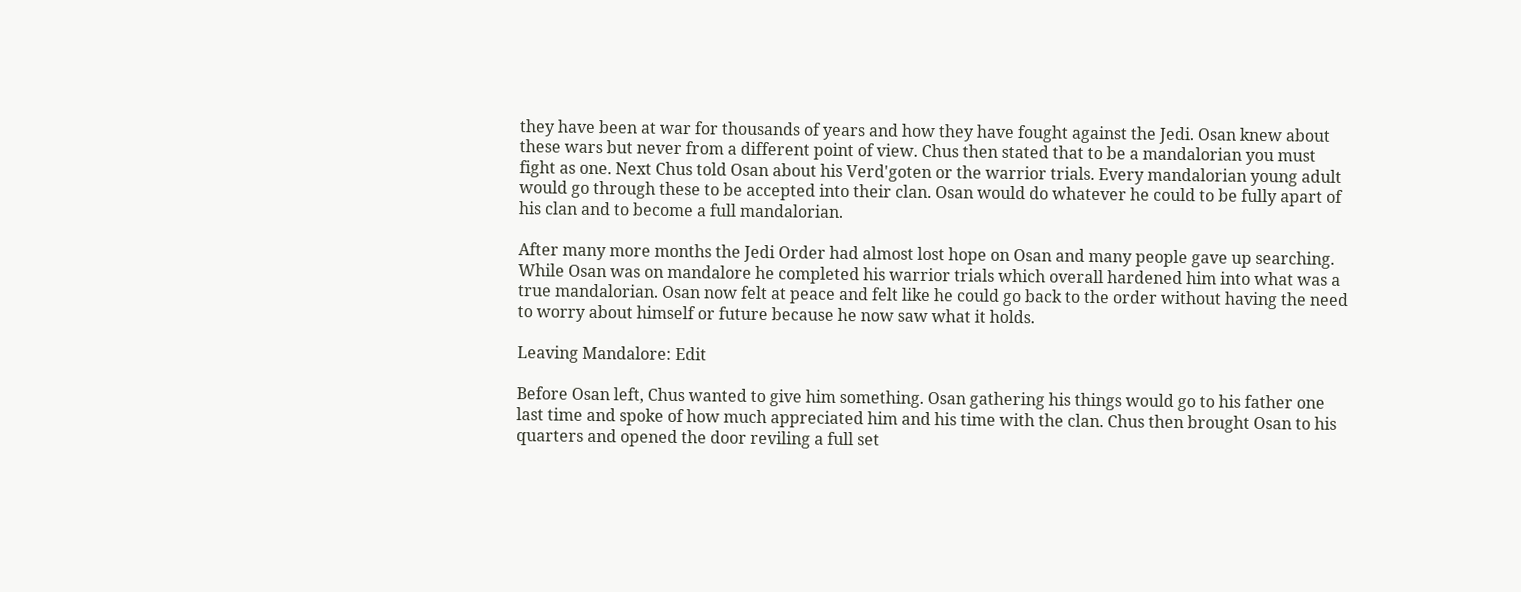they have been at war for thousands of years and how they have fought against the Jedi. Osan knew about these wars but never from a different point of view. Chus then stated that to be a mandalorian you must fight as one. Next Chus told Osan about his Verd'goten or the warrior trials. Every mandalorian young adult would go through these to be accepted into their clan. Osan would do whatever he could to be fully apart of his clan and to become a full mandalorian.

After many more months the Jedi Order had almost lost hope on Osan and many people gave up searching. While Osan was on mandalore he completed his warrior trials which overall hardened him into what was a true mandalorian. Osan now felt at peace and felt like he could go back to the order without having the need to worry about himself or future because he now saw what it holds.

Leaving Mandalore: Edit

Before Osan left, Chus wanted to give him something. Osan gathering his things would go to his father one last time and spoke of how much appreciated him and his time with the clan. Chus then brought Osan to his quarters and opened the door reviling a full set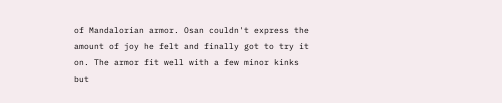of Mandalorian armor. Osan couldn't express the amount of joy he felt and finally got to try it on. The armor fit well with a few minor kinks but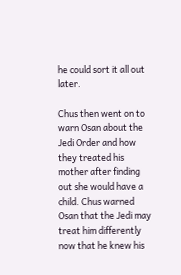he could sort it all out later.

Chus then went on to warn Osan about the Jedi Order and how they treated his mother after finding out she would have a child. Chus warned Osan that the Jedi may treat him differently now that he knew his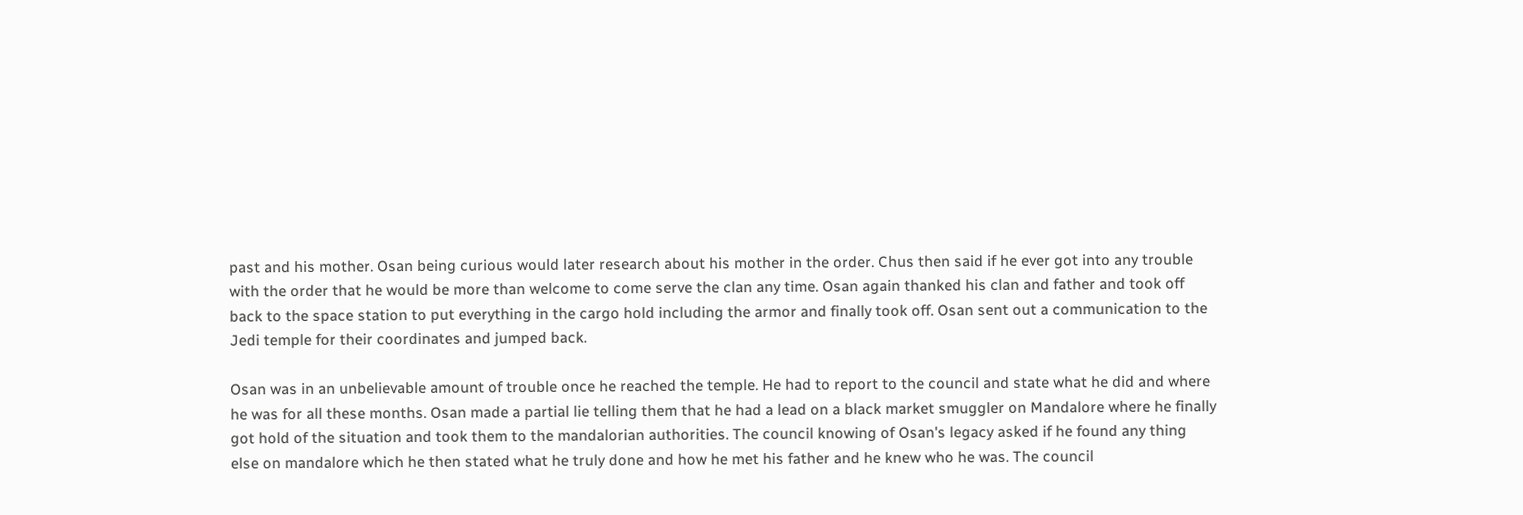past and his mother. Osan being curious would later research about his mother in the order. Chus then said if he ever got into any trouble with the order that he would be more than welcome to come serve the clan any time. Osan again thanked his clan and father and took off back to the space station to put everything in the cargo hold including the armor and finally took off. Osan sent out a communication to the Jedi temple for their coordinates and jumped back.

Osan was in an unbelievable amount of trouble once he reached the temple. He had to report to the council and state what he did and where he was for all these months. Osan made a partial lie telling them that he had a lead on a black market smuggler on Mandalore where he finally got hold of the situation and took them to the mandalorian authorities. The council knowing of Osan's legacy asked if he found any thing else on mandalore which he then stated what he truly done and how he met his father and he knew who he was. The council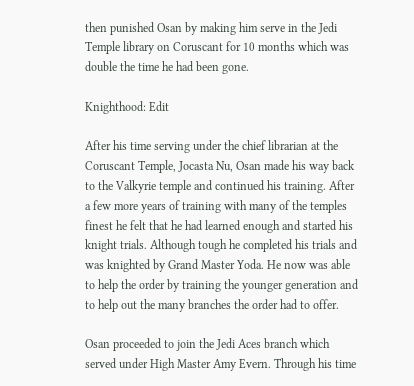then punished Osan by making him serve in the Jedi Temple library on Coruscant for 10 months which was double the time he had been gone.

Knighthood: Edit

After his time serving under the chief librarian at the Coruscant Temple, Jocasta Nu, Osan made his way back to the Valkyrie temple and continued his training. After a few more years of training with many of the temples finest he felt that he had learned enough and started his knight trials. Although tough he completed his trials and was knighted by Grand Master Yoda. He now was able to help the order by training the younger generation and to help out the many branches the order had to offer.

Osan proceeded to join the Jedi Aces branch which served under High Master Amy Evern. Through his time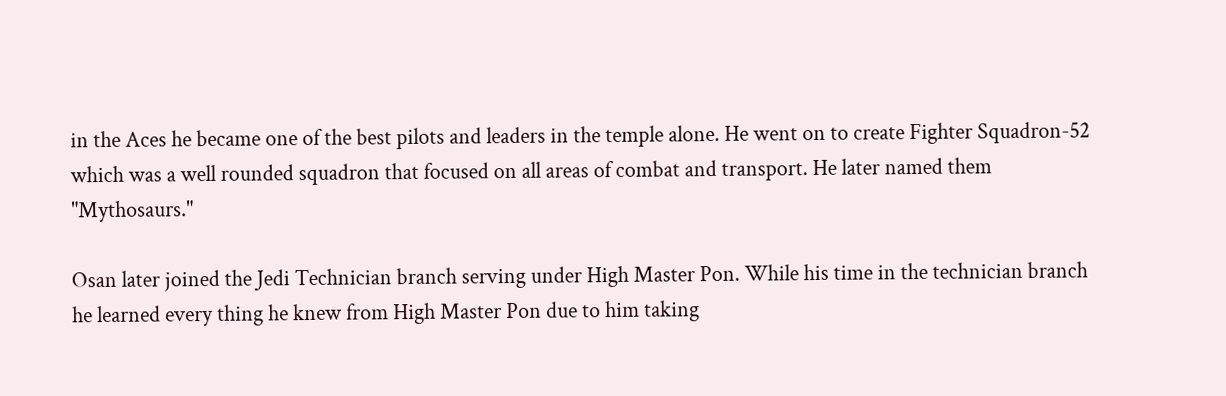in the Aces he became one of the best pilots and leaders in the temple alone. He went on to create Fighter Squadron-52 which was a well rounded squadron that focused on all areas of combat and transport. He later named them "Mythosaurs."

Osan later joined the Jedi Technician branch serving under High Master Pon. While his time in the technician branch he learned every thing he knew from High Master Pon due to him taking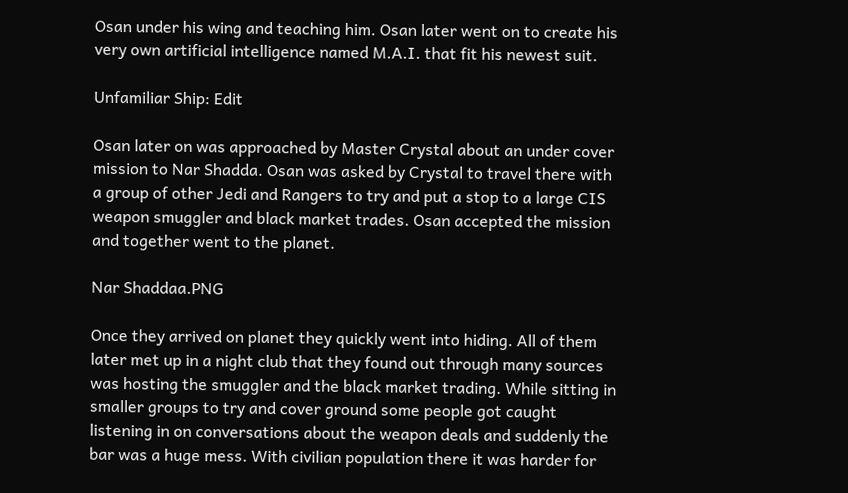Osan under his wing and teaching him. Osan later went on to create his very own artificial intelligence named M.A.I. that fit his newest suit.

Unfamiliar Ship: Edit

Osan later on was approached by Master Crystal about an under cover mission to Nar Shadda. Osan was asked by Crystal to travel there with a group of other Jedi and Rangers to try and put a stop to a large CIS weapon smuggler and black market trades. Osan accepted the mission and together went to the planet.

Nar Shaddaa.PNG

Once they arrived on planet they quickly went into hiding. All of them later met up in a night club that they found out through many sources was hosting the smuggler and the black market trading. While sitting in smaller groups to try and cover ground some people got caught listening in on conversations about the weapon deals and suddenly the bar was a huge mess. With civilian population there it was harder for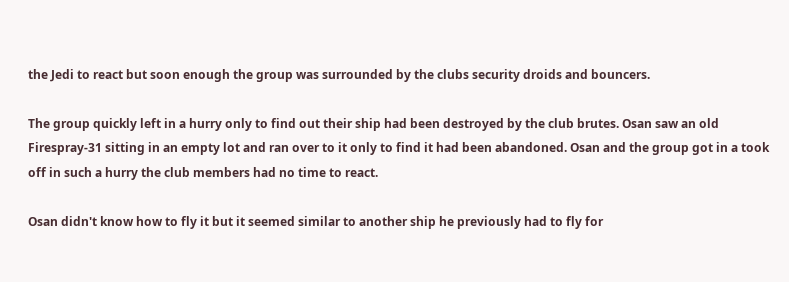the Jedi to react but soon enough the group was surrounded by the clubs security droids and bouncers.

The group quickly left in a hurry only to find out their ship had been destroyed by the club brutes. Osan saw an old Firespray-31 sitting in an empty lot and ran over to it only to find it had been abandoned. Osan and the group got in a took off in such a hurry the club members had no time to react.

Osan didn't know how to fly it but it seemed similar to another ship he previously had to fly for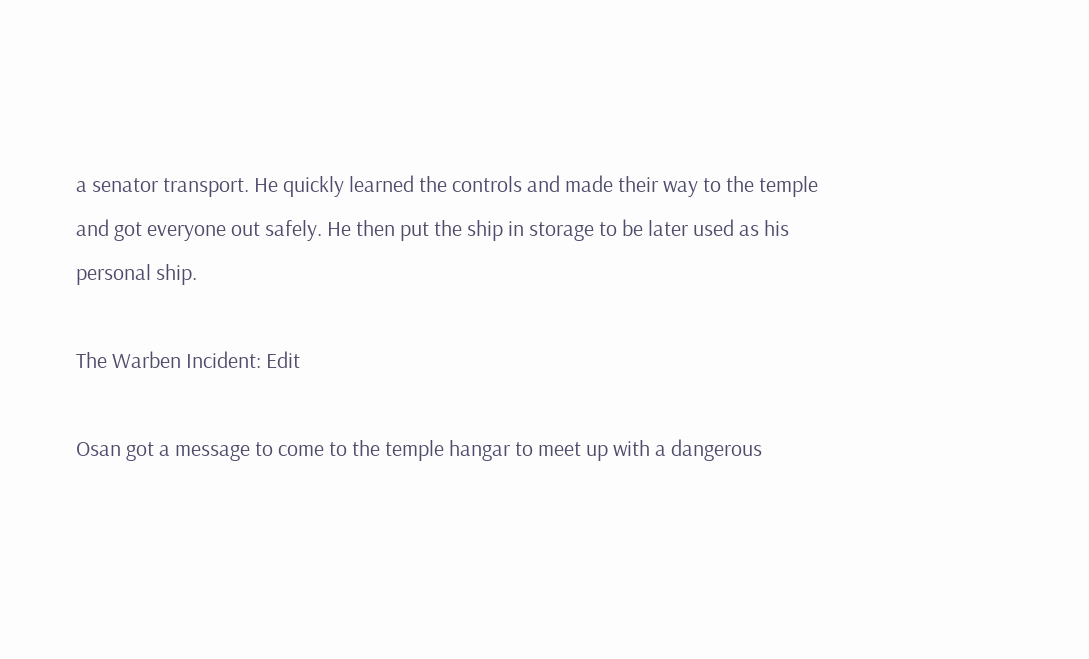a senator transport. He quickly learned the controls and made their way to the temple and got everyone out safely. He then put the ship in storage to be later used as his personal ship.

The Warben Incident: Edit

Osan got a message to come to the temple hangar to meet up with a dangerous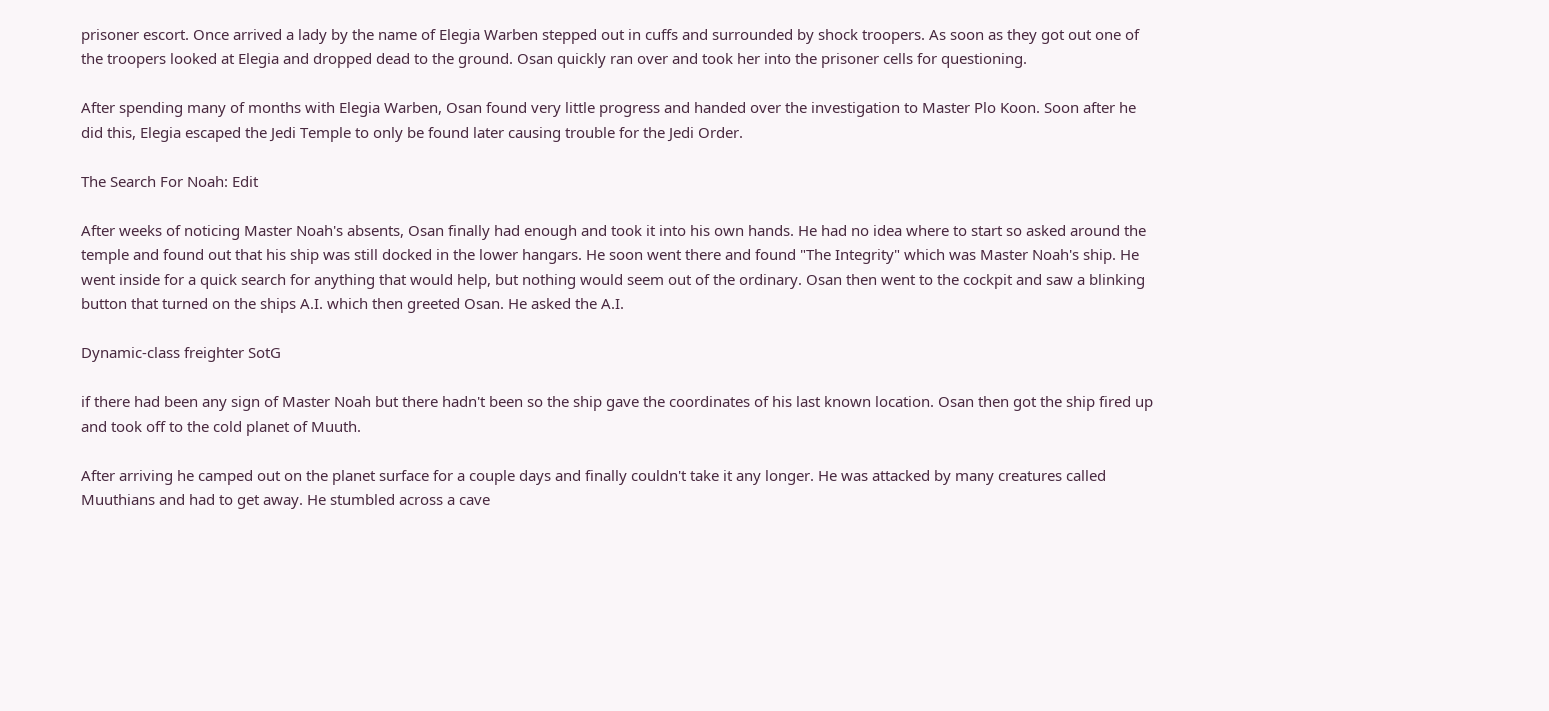prisoner escort. Once arrived a lady by the name of Elegia Warben stepped out in cuffs and surrounded by shock troopers. As soon as they got out one of the troopers looked at Elegia and dropped dead to the ground. Osan quickly ran over and took her into the prisoner cells for questioning.

After spending many of months with Elegia Warben, Osan found very little progress and handed over the investigation to Master Plo Koon. Soon after he did this, Elegia escaped the Jedi Temple to only be found later causing trouble for the Jedi Order.

The Search For Noah: Edit

After weeks of noticing Master Noah's absents, Osan finally had enough and took it into his own hands. He had no idea where to start so asked around the temple and found out that his ship was still docked in the lower hangars. He soon went there and found "The Integrity" which was Master Noah's ship. He went inside for a quick search for anything that would help, but nothing would seem out of the ordinary. Osan then went to the cockpit and saw a blinking button that turned on the ships A.I. which then greeted Osan. He asked the A.I.

Dynamic-class freighter SotG

if there had been any sign of Master Noah but there hadn't been so the ship gave the coordinates of his last known location. Osan then got the ship fired up and took off to the cold planet of Muuth.

After arriving he camped out on the planet surface for a couple days and finally couldn't take it any longer. He was attacked by many creatures called Muuthians and had to get away. He stumbled across a cave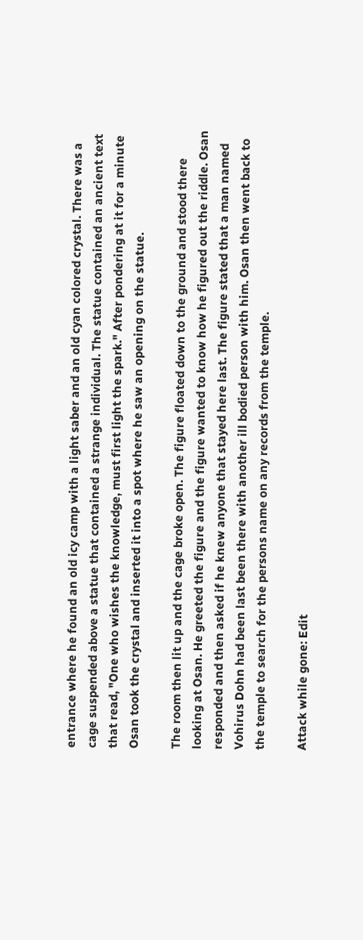entrance where he found an old icy camp with a light saber and an old cyan colored crystal. There was a cage suspended above a statue that contained a strange individual. The statue contained an ancient text that read, "One who wishes the knowledge, must first light the spark." After pondering at it for a minute Osan took the crystal and inserted it into a spot where he saw an opening on the statue.

The room then lit up and the cage broke open. The figure floated down to the ground and stood there looking at Osan. He greeted the figure and the figure wanted to know how he figured out the riddle. Osan responded and then asked if he knew anyone that stayed here last. The figure stated that a man named Vohirus Dohn had been last been there with another ill bodied person with him. Osan then went back to the temple to search for the persons name on any records from the temple.

Attack while gone: Edit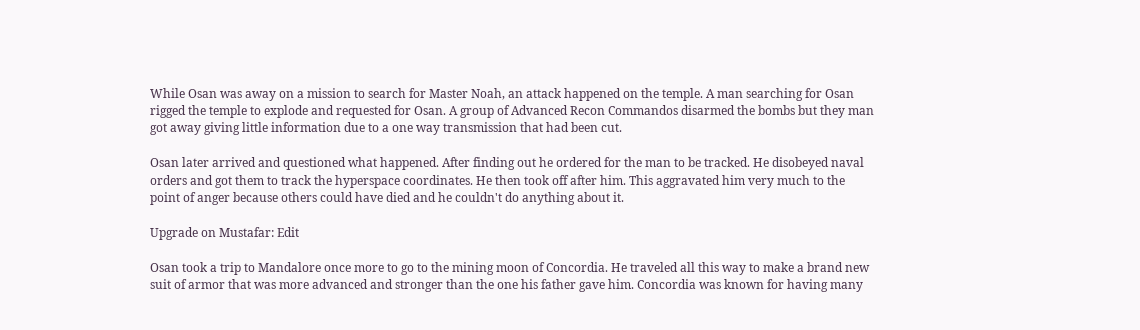While Osan was away on a mission to search for Master Noah, an attack happened on the temple. A man searching for Osan rigged the temple to explode and requested for Osan. A group of Advanced Recon Commandos disarmed the bombs but they man got away giving little information due to a one way transmission that had been cut.

Osan later arrived and questioned what happened. After finding out he ordered for the man to be tracked. He disobeyed naval orders and got them to track the hyperspace coordinates. He then took off after him. This aggravated him very much to the point of anger because others could have died and he couldn't do anything about it.

Upgrade on Mustafar: Edit

Osan took a trip to Mandalore once more to go to the mining moon of Concordia. He traveled all this way to make a brand new suit of armor that was more advanced and stronger than the one his father gave him. Concordia was known for having many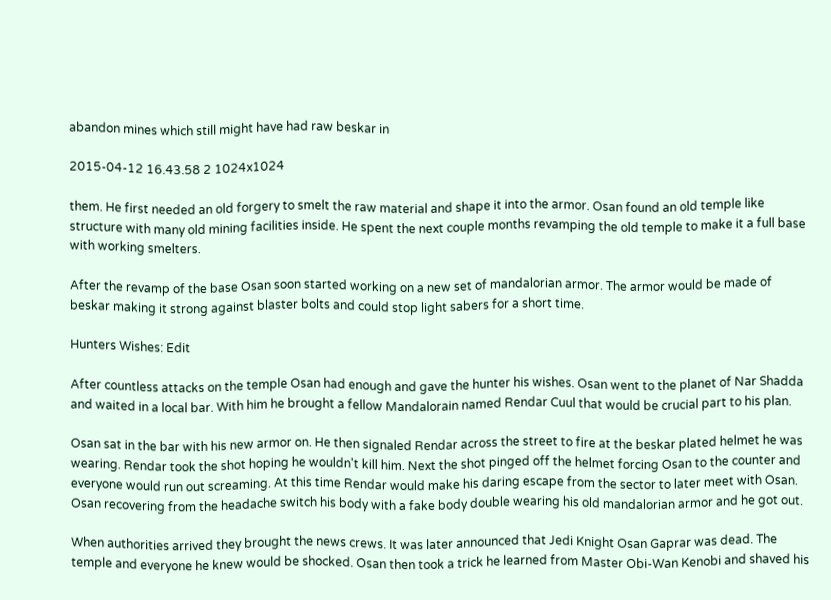abandon mines which still might have had raw beskar in

2015-04-12 16.43.58 2 1024x1024

them. He first needed an old forgery to smelt the raw material and shape it into the armor. Osan found an old temple like structure with many old mining facilities inside. He spent the next couple months revamping the old temple to make it a full base with working smelters.

After the revamp of the base Osan soon started working on a new set of mandalorian armor. The armor would be made of beskar making it strong against blaster bolts and could stop light sabers for a short time.

Hunters Wishes: Edit

After countless attacks on the temple Osan had enough and gave the hunter his wishes. Osan went to the planet of Nar Shadda and waited in a local bar. With him he brought a fellow Mandalorain named Rendar Cuul that would be crucial part to his plan.

Osan sat in the bar with his new armor on. He then signaled Rendar across the street to fire at the beskar plated helmet he was wearing. Rendar took the shot hoping he wouldn't kill him. Next the shot pinged off the helmet forcing Osan to the counter and everyone would run out screaming. At this time Rendar would make his daring escape from the sector to later meet with Osan. Osan recovering from the headache switch his body with a fake body double wearing his old mandalorian armor and he got out.

When authorities arrived they brought the news crews. It was later announced that Jedi Knight Osan Gaprar was dead. The temple and everyone he knew would be shocked. Osan then took a trick he learned from Master Obi-Wan Kenobi and shaved his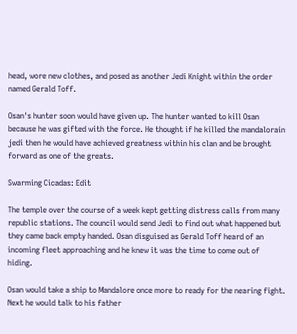head, wore new clothes, and posed as another Jedi Knight within the order named Gerald Toff.

Osan's hunter soon would have given up. The hunter wanted to kill Osan because he was gifted with the force. He thought if he killed the mandalorain jedi then he would have achieved greatness within his clan and be brought forward as one of the greats.

Swarming Cicadas: Edit

The temple over the course of a week kept getting distress calls from many republic stations. The council would send Jedi to find out what happened but they came back empty handed. Osan disguised as Gerald Toff heard of an incoming fleet approaching and he knew it was the time to come out of hiding.

Osan would take a ship to Mandalore once more to ready for the nearing fight. Next he would talk to his father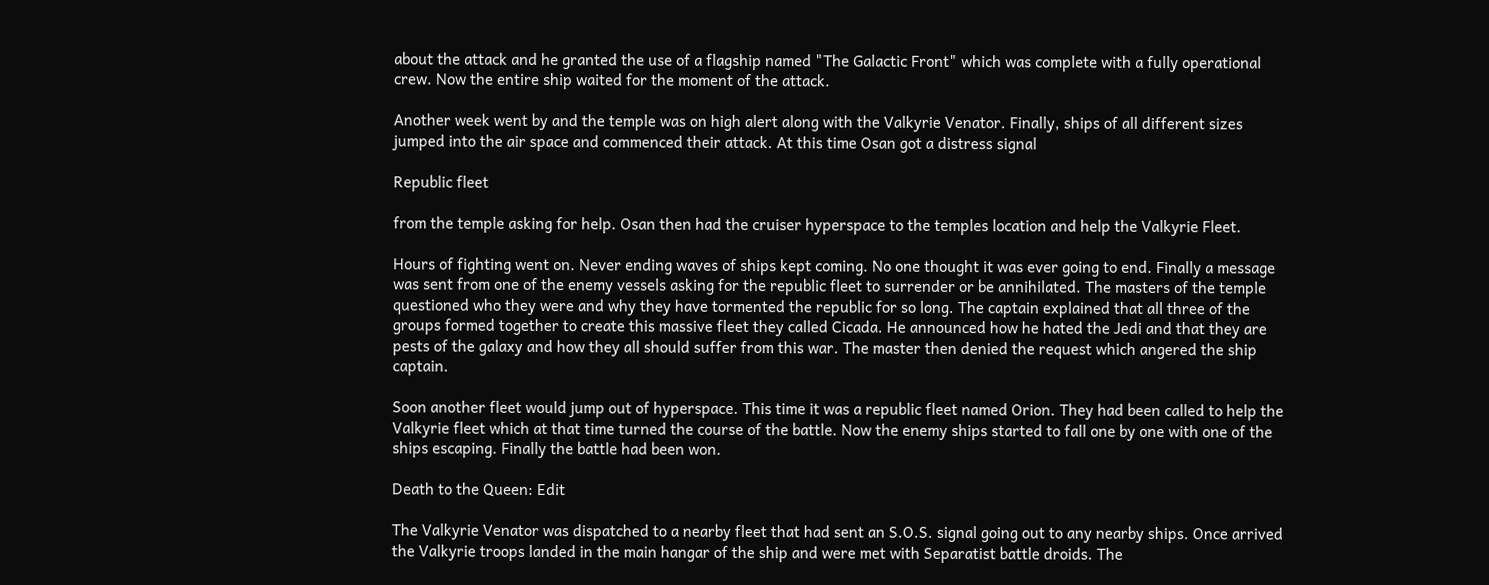about the attack and he granted the use of a flagship named "The Galactic Front" which was complete with a fully operational crew. Now the entire ship waited for the moment of the attack.

Another week went by and the temple was on high alert along with the Valkyrie Venator. Finally, ships of all different sizes jumped into the air space and commenced their attack. At this time Osan got a distress signal

Republic fleet

from the temple asking for help. Osan then had the cruiser hyperspace to the temples location and help the Valkyrie Fleet.

Hours of fighting went on. Never ending waves of ships kept coming. No one thought it was ever going to end. Finally a message was sent from one of the enemy vessels asking for the republic fleet to surrender or be annihilated. The masters of the temple questioned who they were and why they have tormented the republic for so long. The captain explained that all three of the groups formed together to create this massive fleet they called Cicada. He announced how he hated the Jedi and that they are pests of the galaxy and how they all should suffer from this war. The master then denied the request which angered the ship captain.

Soon another fleet would jump out of hyperspace. This time it was a republic fleet named Orion. They had been called to help the Valkyrie fleet which at that time turned the course of the battle. Now the enemy ships started to fall one by one with one of the ships escaping. Finally the battle had been won.

Death to the Queen: Edit

The Valkyrie Venator was dispatched to a nearby fleet that had sent an S.O.S. signal going out to any nearby ships. Once arrived the Valkyrie troops landed in the main hangar of the ship and were met with Separatist battle droids. The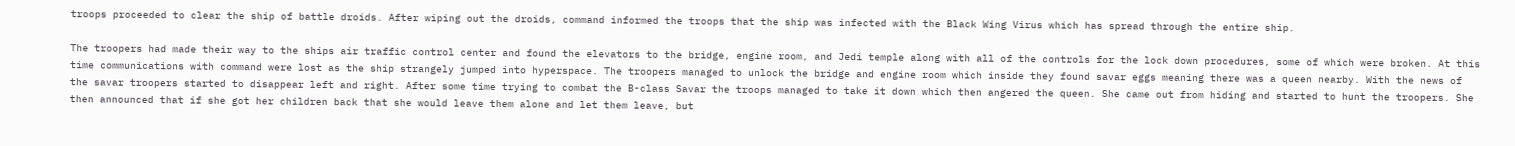troops proceeded to clear the ship of battle droids. After wiping out the droids, command informed the troops that the ship was infected with the Black Wing Virus which has spread through the entire ship.

The troopers had made their way to the ships air traffic control center and found the elevators to the bridge, engine room, and Jedi temple along with all of the controls for the lock down procedures, some of which were broken. At this time communications with command were lost as the ship strangely jumped into hyperspace. The troopers managed to unlock the bridge and engine room which inside they found savar eggs meaning there was a queen nearby. With the news of the savar troopers started to disappear left and right. After some time trying to combat the B-class Savar the troops managed to take it down which then angered the queen. She came out from hiding and started to hunt the troopers. She then announced that if she got her children back that she would leave them alone and let them leave, but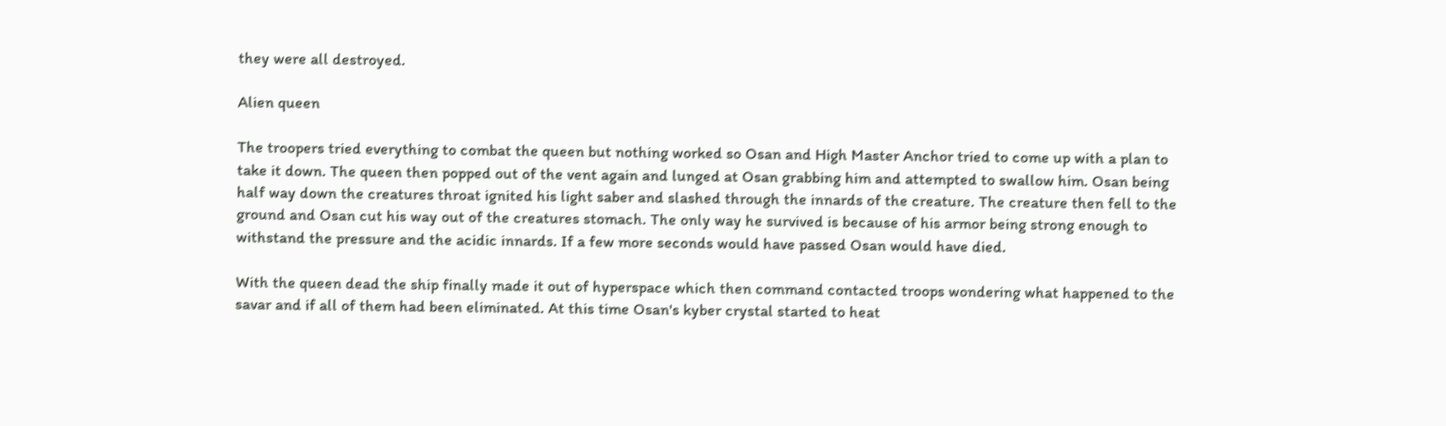they were all destroyed.

Alien queen

The troopers tried everything to combat the queen but nothing worked so Osan and High Master Anchor tried to come up with a plan to take it down. The queen then popped out of the vent again and lunged at Osan grabbing him and attempted to swallow him. Osan being half way down the creatures throat ignited his light saber and slashed through the innards of the creature. The creature then fell to the ground and Osan cut his way out of the creatures stomach. The only way he survived is because of his armor being strong enough to withstand the pressure and the acidic innards. If a few more seconds would have passed Osan would have died.

With the queen dead the ship finally made it out of hyperspace which then command contacted troops wondering what happened to the savar and if all of them had been eliminated. At this time Osan's kyber crystal started to heat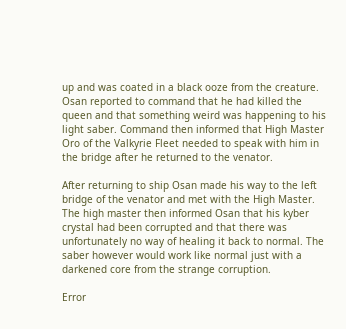up and was coated in a black ooze from the creature. Osan reported to command that he had killed the queen and that something weird was happening to his light saber. Command then informed that High Master Oro of the Valkyrie Fleet needed to speak with him in the bridge after he returned to the venator.

After returning to ship Osan made his way to the left bridge of the venator and met with the High Master. The high master then informed Osan that his kyber crystal had been corrupted and that there was unfortunately no way of healing it back to normal. The saber however would work like normal just with a darkened core from the strange corruption.

Error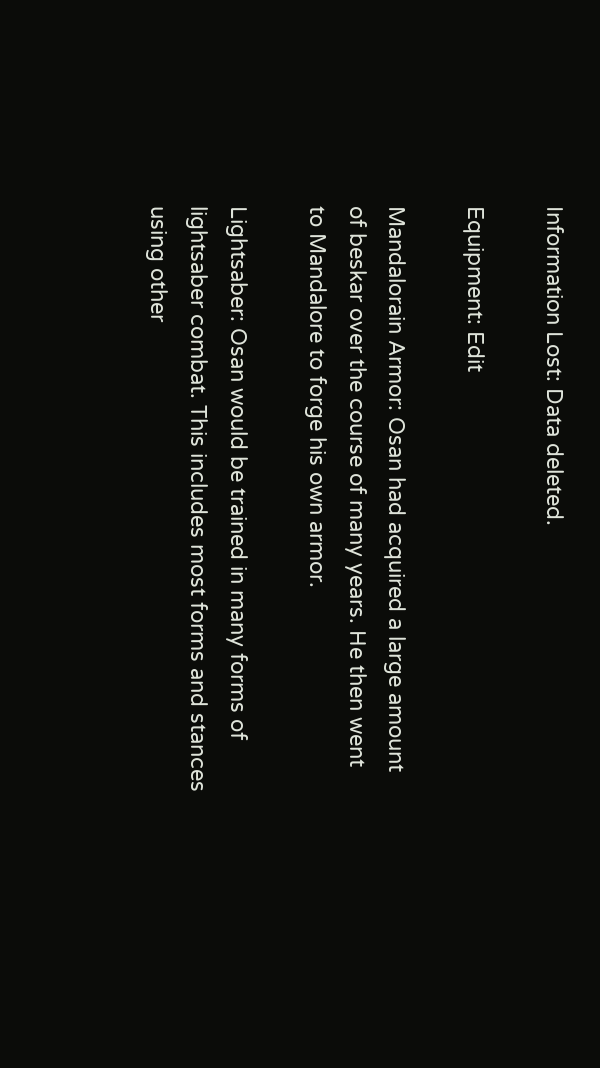Information Lost: Data deleted.

Equipment: Edit

Mandalorain Armor: Osan had acquired a large amount of beskar over the course of many years. He then went to Mandalore to forge his own armor.

Lightsaber: Osan would be trained in many forms of lightsaber combat. This includes most forms and stances using other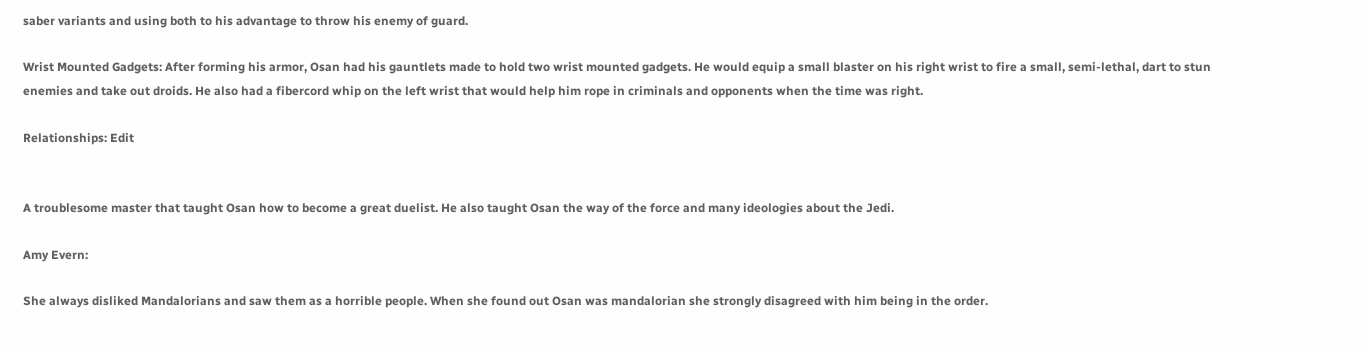saber variants and using both to his advantage to throw his enemy of guard.

Wrist Mounted Gadgets: After forming his armor, Osan had his gauntlets made to hold two wrist mounted gadgets. He would equip a small blaster on his right wrist to fire a small, semi-lethal, dart to stun enemies and take out droids. He also had a fibercord whip on the left wrist that would help him rope in criminals and opponents when the time was right.

Relationships: Edit


A troublesome master that taught Osan how to become a great duelist. He also taught Osan the way of the force and many ideologies about the Jedi.

Amy Evern:

She always disliked Mandalorians and saw them as a horrible people. When she found out Osan was mandalorian she strongly disagreed with him being in the order.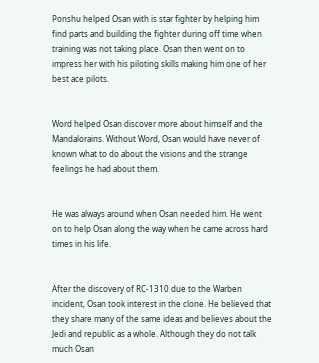Ponshu helped Osan with is star fighter by helping him find parts and building the fighter during off time when training was not taking place. Osan then went on to impress her with his piloting skills making him one of her best ace pilots.


Word helped Osan discover more about himself and the Mandalorains. Without Word, Osan would have never of known what to do about the visions and the strange feelings he had about them.


He was always around when Osan needed him. He went on to help Osan along the way when he came across hard times in his life.


After the discovery of RC-1310 due to the Warben incident, Osan took interest in the clone. He believed that they share many of the same ideas and believes about the Jedi and republic as a whole. Although they do not talk much Osan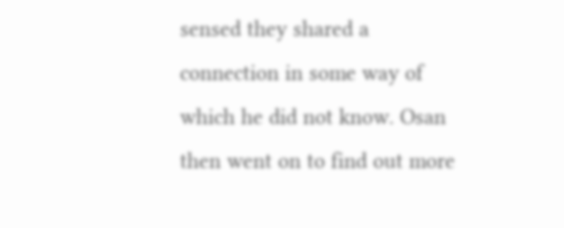sensed they shared a connection in some way of which he did not know. Osan then went on to find out more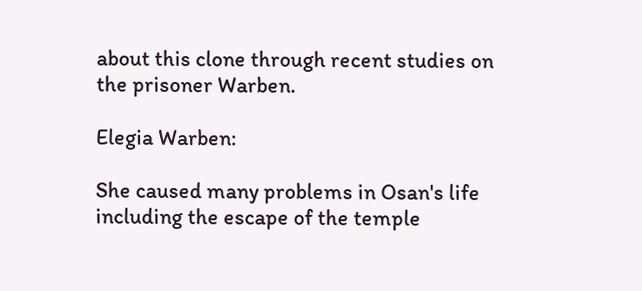about this clone through recent studies on the prisoner Warben.

Elegia Warben:

She caused many problems in Osan's life including the escape of the temple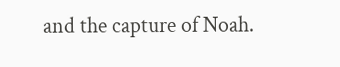and the capture of Noah.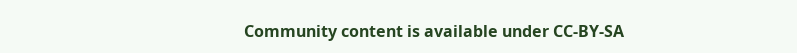Community content is available under CC-BY-SA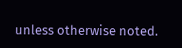unless otherwise noted.